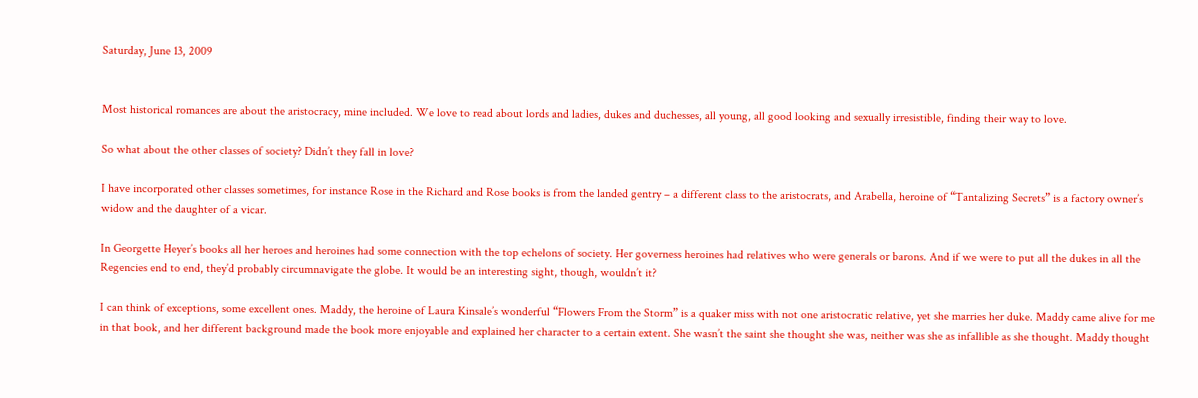Saturday, June 13, 2009


Most historical romances are about the aristocracy, mine included. We love to read about lords and ladies, dukes and duchesses, all young, all good looking and sexually irresistible, finding their way to love.

So what about the other classes of society? Didn’t they fall in love?

I have incorporated other classes sometimes, for instance Rose in the Richard and Rose books is from the landed gentry – a different class to the aristocrats, and Arabella, heroine of “Tantalizing Secrets” is a factory owner’s widow and the daughter of a vicar.

In Georgette Heyer’s books all her heroes and heroines had some connection with the top echelons of society. Her governess heroines had relatives who were generals or barons. And if we were to put all the dukes in all the Regencies end to end, they’d probably circumnavigate the globe. It would be an interesting sight, though, wouldn’t it?

I can think of exceptions, some excellent ones. Maddy, the heroine of Laura Kinsale’s wonderful “Flowers From the Storm” is a quaker miss with not one aristocratic relative, yet she marries her duke. Maddy came alive for me in that book, and her different background made the book more enjoyable and explained her character to a certain extent. She wasn’t the saint she thought she was, neither was she as infallible as she thought. Maddy thought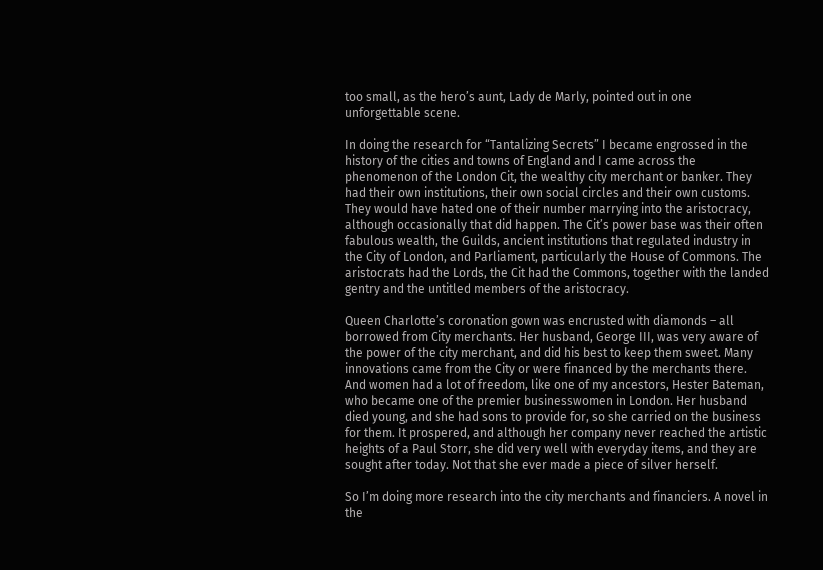too small, as the hero’s aunt, Lady de Marly, pointed out in one unforgettable scene.

In doing the research for “Tantalizing Secrets” I became engrossed in the history of the cities and towns of England and I came across the phenomenon of the London Cit, the wealthy city merchant or banker. They had their own institutions, their own social circles and their own customs. They would have hated one of their number marrying into the aristocracy, although occasionally that did happen. The Cit’s power base was their often fabulous wealth, the Guilds, ancient institutions that regulated industry in the City of London, and Parliament, particularly the House of Commons. The aristocrats had the Lords, the Cit had the Commons, together with the landed gentry and the untitled members of the aristocracy.

Queen Charlotte’s coronation gown was encrusted with diamonds – all borrowed from City merchants. Her husband, George III, was very aware of the power of the city merchant, and did his best to keep them sweet. Many innovations came from the City or were financed by the merchants there. And women had a lot of freedom, like one of my ancestors, Hester Bateman, who became one of the premier businesswomen in London. Her husband died young, and she had sons to provide for, so she carried on the business for them. It prospered, and although her company never reached the artistic heights of a Paul Storr, she did very well with everyday items, and they are sought after today. Not that she ever made a piece of silver herself.

So I’m doing more research into the city merchants and financiers. A novel in the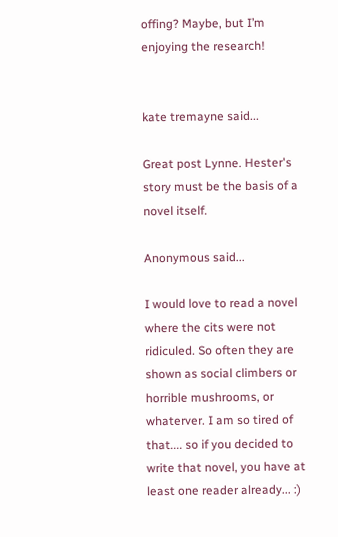offing? Maybe, but I’m enjoying the research!


kate tremayne said...

Great post Lynne. Hester's story must be the basis of a novel itself.

Anonymous said...

I would love to read a novel where the cits were not ridiculed. So often they are shown as social climbers or horrible mushrooms, or whaterver. I am so tired of that.... so if you decided to write that novel, you have at least one reader already... :)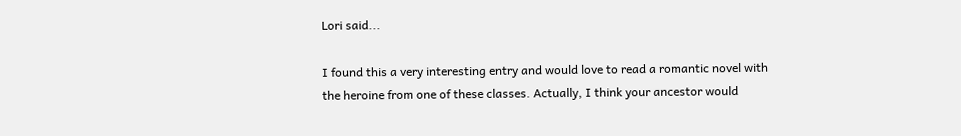Lori said...

I found this a very interesting entry and would love to read a romantic novel with the heroine from one of these classes. Actually, I think your ancestor would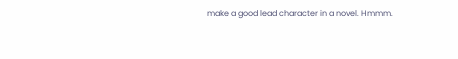make a good lead character in a novel. Hmmm.